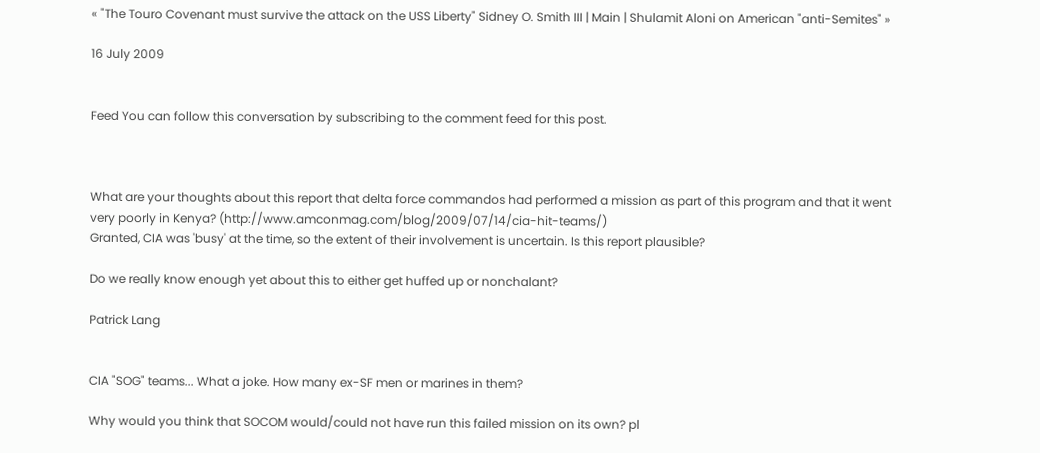« "The Touro Covenant must survive the attack on the USS Liberty" Sidney O. Smith III | Main | Shulamit Aloni on American "anti-Semites" »

16 July 2009


Feed You can follow this conversation by subscribing to the comment feed for this post.



What are your thoughts about this report that delta force commandos had performed a mission as part of this program and that it went very poorly in Kenya? (http://www.amconmag.com/blog/2009/07/14/cia-hit-teams/)
Granted, CIA was 'busy' at the time, so the extent of their involvement is uncertain. Is this report plausible?

Do we really know enough yet about this to either get huffed up or nonchalant?

Patrick Lang


CIA "SOG" teams... What a joke. How many ex-SF men or marines in them?

Why would you think that SOCOM would/could not have run this failed mission on its own? pl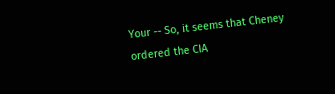Your -- So, it seems that Cheney ordered the CIA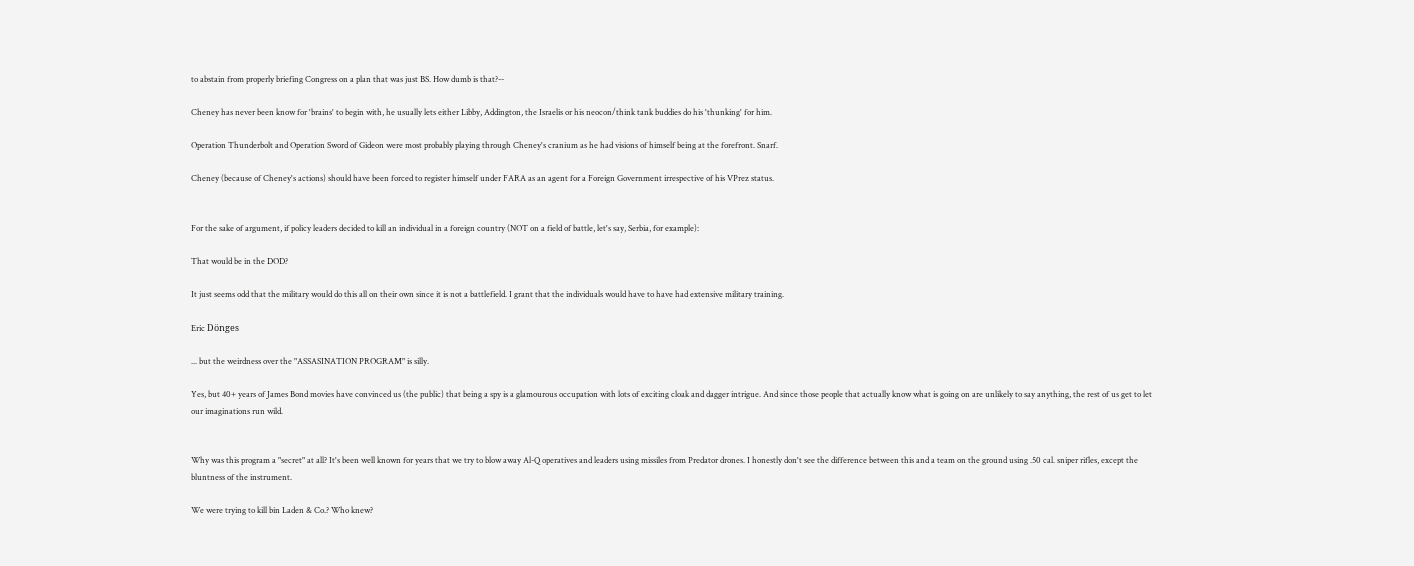to abstain from properly briefing Congress on a plan that was just BS. How dumb is that?--

Cheney has never been know for 'brains' to begin with, he usually lets either Libby, Addington, the Israelis or his neocon/think tank buddies do his 'thunking' for him.

Operation Thunderbolt and Operation Sword of Gideon were most probably playing through Cheney's cranium as he had visions of himself being at the forefront. Snarf.

Cheney (because of Cheney's actions) should have been forced to register himself under FARA as an agent for a Foreign Government irrespective of his VPrez status.


For the sake of argument, if policy leaders decided to kill an individual in a foreign country (NOT on a field of battle, let's say, Serbia, for example):

That would be in the DOD?

It just seems odd that the military would do this all on their own since it is not a battlefield. I grant that the individuals would have to have had extensive military training.

Eric Dönges

... but the weirdness over the "ASSASINATION PROGRAM" is silly.

Yes, but 40+ years of James Bond movies have convinced us (the public) that being a spy is a glamourous occupation with lots of exciting cloak and dagger intrigue. And since those people that actually know what is going on are unlikely to say anything, the rest of us get to let our imaginations run wild.


Why was this program a "secret" at all? It's been well known for years that we try to blow away Al-Q operatives and leaders using missiles from Predator drones. I honestly don't see the difference between this and a team on the ground using .50 cal. sniper rifles, except the bluntness of the instrument.

We were trying to kill bin Laden & Co.? Who knew?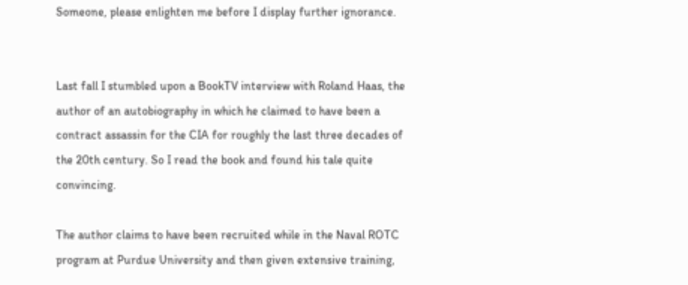Someone, please enlighten me before I display further ignorance.


Last fall I stumbled upon a BookTV interview with Roland Haas, the author of an autobiography in which he claimed to have been a contract assassin for the CIA for roughly the last three decades of the 20th century. So I read the book and found his tale quite convincing.

The author claims to have been recruited while in the Naval ROTC program at Purdue University and then given extensive training,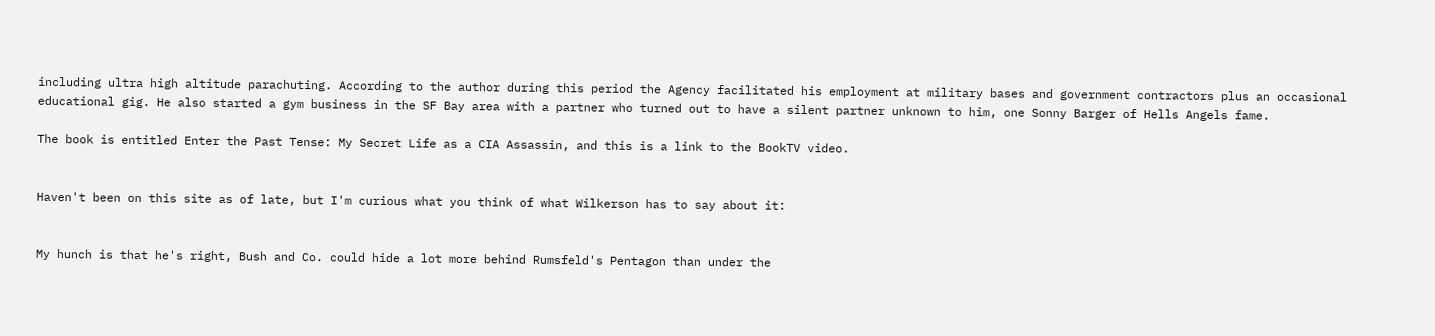including ultra high altitude parachuting. According to the author during this period the Agency facilitated his employment at military bases and government contractors plus an occasional educational gig. He also started a gym business in the SF Bay area with a partner who turned out to have a silent partner unknown to him, one Sonny Barger of Hells Angels fame.

The book is entitled Enter the Past Tense: My Secret Life as a CIA Assassin, and this is a link to the BookTV video.


Haven't been on this site as of late, but I'm curious what you think of what Wilkerson has to say about it:


My hunch is that he's right, Bush and Co. could hide a lot more behind Rumsfeld's Pentagon than under the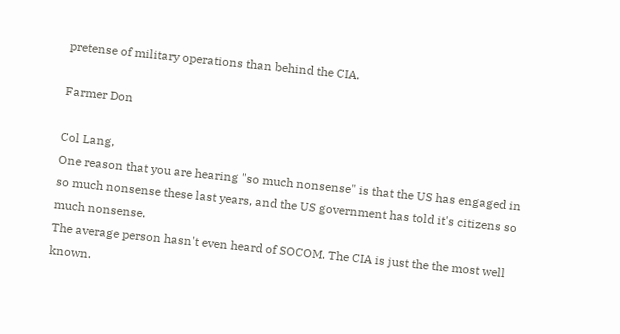pretense of military operations than behind the CIA.

Farmer Don

Col Lang,
One reason that you are hearing "so much nonsense" is that the US has engaged in so much nonsense these last years, and the US government has told it's citizens so much nonsense.
The average person hasn't even heard of SOCOM. The CIA is just the the most well known.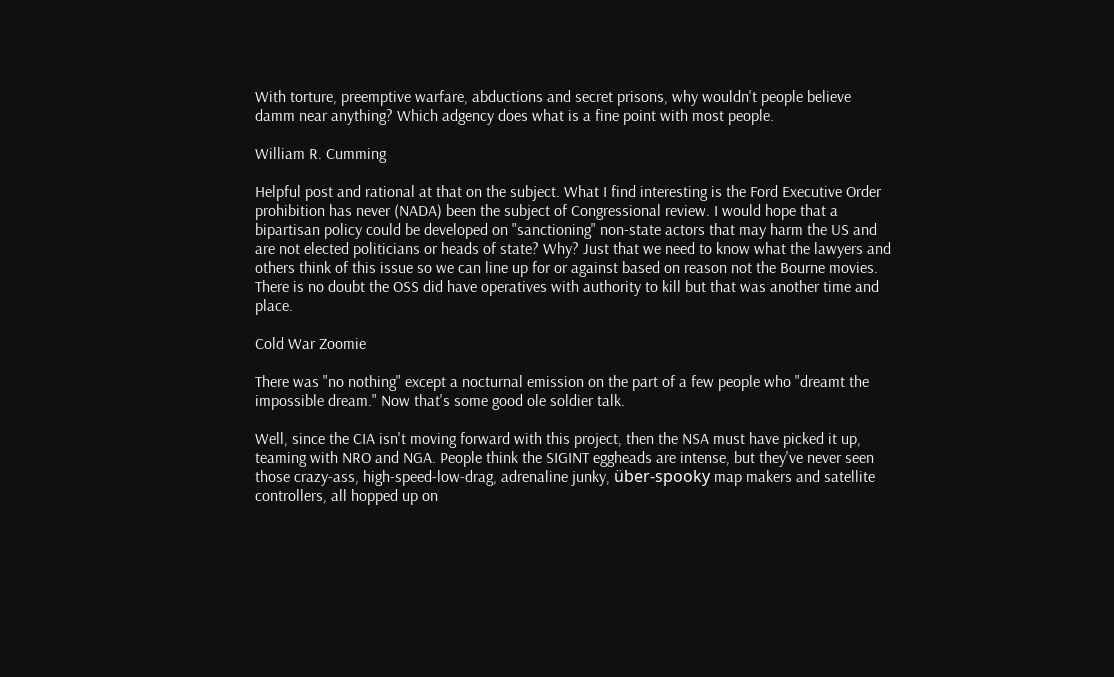With torture, preemptive warfare, abductions and secret prisons, why wouldn't people believe damm near anything? Which adgency does what is a fine point with most people.

William R. Cumming

Helpful post and rational at that on the subject. What I find interesting is the Ford Executive Order prohibition has never (NADA) been the subject of Congressional review. I would hope that a bipartisan policy could be developed on "sanctioning" non-state actors that may harm the US and are not elected politicians or heads of state? Why? Just that we need to know what the lawyers and others think of this issue so we can line up for or against based on reason not the Bourne movies. There is no doubt the OSS did have operatives with authority to kill but that was another time and place.

Cold War Zoomie

There was "no nothing" except a nocturnal emission on the part of a few people who "dreamt the impossible dream." Now that's some good ole soldier talk.

Well, since the CIA isn't moving forward with this project, then the NSA must have picked it up, teaming with NRO and NGA. People think the SIGINT eggheads are intense, but they've never seen those crazy-ass, high-speed-low-drag, adrenaline junky, über-spooky map makers and satellite controllers, all hopped up on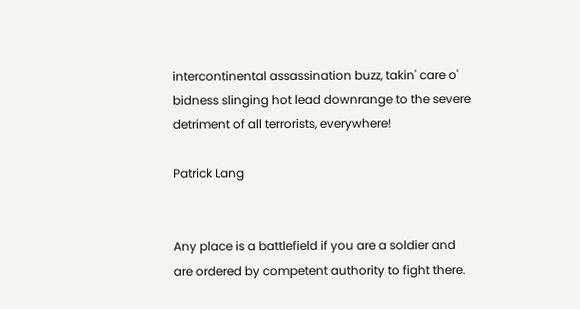intercontinental assassination buzz, takin' care o' bidness slinging hot lead downrange to the severe detriment of all terrorists, everywhere!

Patrick Lang


Any place is a battlefield if you are a soldier and are ordered by competent authority to fight there.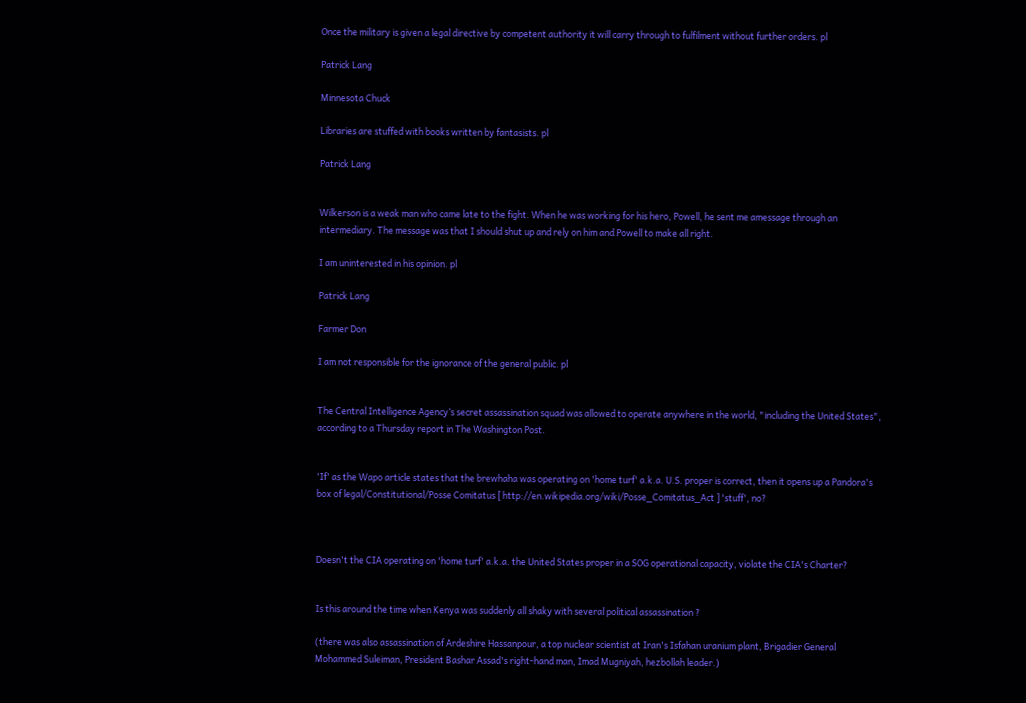Once the military is given a legal directive by competent authority it will carry through to fulfilment without further orders. pl

Patrick Lang

Minnesota Chuck

Libraries are stuffed with books written by fantasists. pl

Patrick Lang


Wilkerson is a weak man who came late to the fight. When he was working for his hero, Powell, he sent me amessage through an intermediary. The message was that I should shut up and rely on him and Powell to make all right.

I am uninterested in his opinion. pl

Patrick Lang

Farmer Don

I am not responsible for the ignorance of the general public. pl


The Central Intelligence Agency’s secret assassination squad was allowed to operate anywhere in the world, "including the United States", according to a Thursday report in The Washington Post.


'If' as the Wapo article states that the brewhaha was operating on 'home turf' a.k.a. U.S. proper is correct, then it opens up a Pandora's box of legal/Constitutional/Posse Comitatus [ http://en.wikipedia.org/wiki/Posse_Comitatus_Act ] 'stuff', no?



Doesn't the CIA operating on 'home turf' a.k.a. the United States proper in a SOG operational capacity, violate the CIA's Charter?


Is this around the time when Kenya was suddenly all shaky with several political assassination ?

(there was also assassination of Ardeshire Hassanpour, a top nuclear scientist at Iran's Isfahan uranium plant, Brigadier General Mohammed Suleiman, President Bashar Assad's right-hand man, Imad Mugniyah, hezbollah leader.)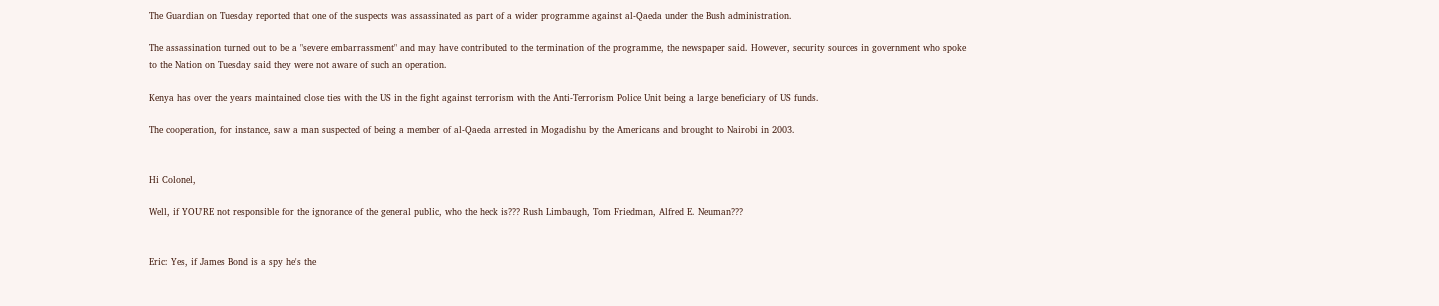The Guardian on Tuesday reported that one of the suspects was assassinated as part of a wider programme against al-Qaeda under the Bush administration.

The assassination turned out to be a "severe embarrassment" and may have contributed to the termination of the programme, the newspaper said. However, security sources in government who spoke to the Nation on Tuesday said they were not aware of such an operation.

Kenya has over the years maintained close ties with the US in the fight against terrorism with the Anti-Terrorism Police Unit being a large beneficiary of US funds.

The cooperation, for instance, saw a man suspected of being a member of al-Qaeda arrested in Mogadishu by the Americans and brought to Nairobi in 2003.


Hi Colonel,

Well, if YOU'RE not responsible for the ignorance of the general public, who the heck is??? Rush Limbaugh, Tom Friedman, Alfred E. Neuman???


Eric: Yes, if James Bond is a spy he's the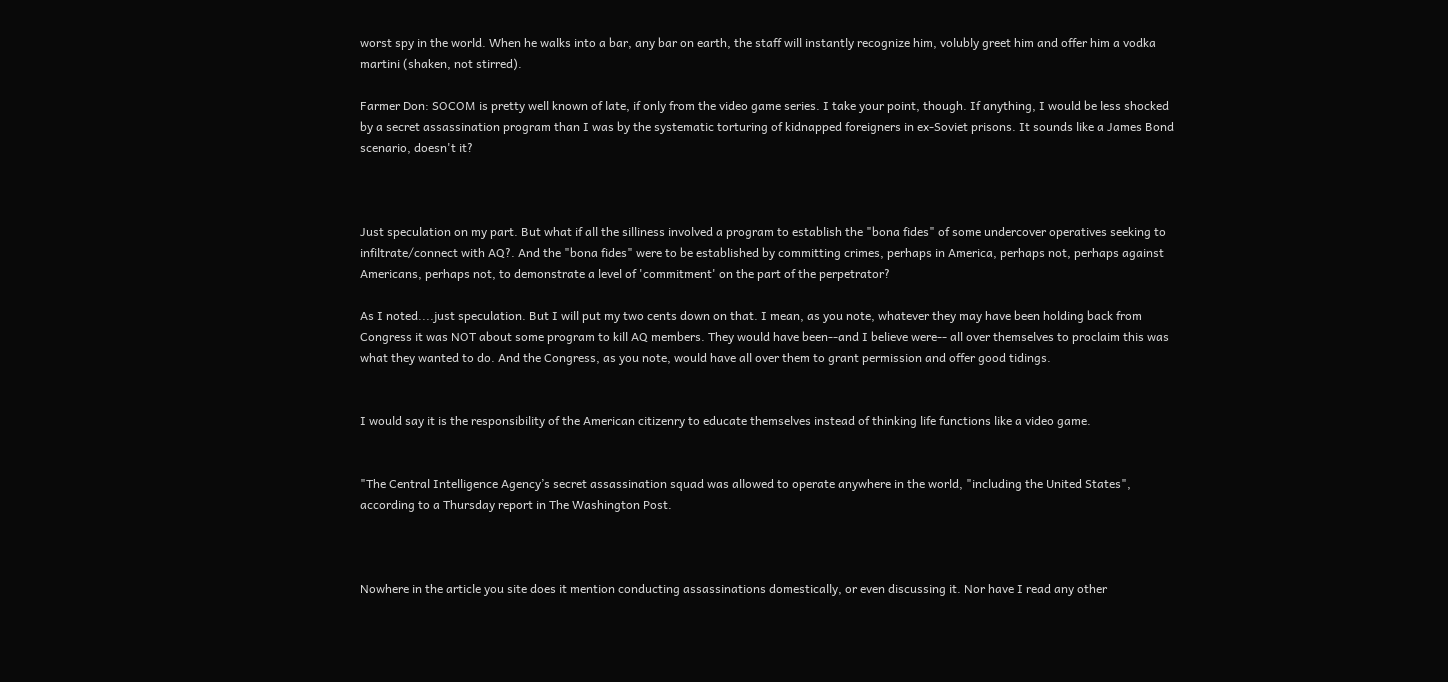worst spy in the world. When he walks into a bar, any bar on earth, the staff will instantly recognize him, volubly greet him and offer him a vodka martini (shaken, not stirred).

Farmer Don: SOCOM is pretty well known of late, if only from the video game series. I take your point, though. If anything, I would be less shocked by a secret assassination program than I was by the systematic torturing of kidnapped foreigners in ex-Soviet prisons. It sounds like a James Bond scenario, doesn't it?



Just speculation on my part. But what if all the silliness involved a program to establish the "bona fides" of some undercover operatives seeking to infiltrate/connect with AQ?. And the "bona fides" were to be established by committing crimes, perhaps in America, perhaps not, perhaps against Americans, perhaps not, to demonstrate a level of 'commitment' on the part of the perpetrator?

As I noted....just speculation. But I will put my two cents down on that. I mean, as you note, whatever they may have been holding back from Congress it was NOT about some program to kill AQ members. They would have been--and I believe were-- all over themselves to proclaim this was what they wanted to do. And the Congress, as you note, would have all over them to grant permission and offer good tidings.


I would say it is the responsibility of the American citizenry to educate themselves instead of thinking life functions like a video game.


"The Central Intelligence Agency’s secret assassination squad was allowed to operate anywhere in the world, "including the United States", according to a Thursday report in The Washington Post.



Nowhere in the article you site does it mention conducting assassinations domestically, or even discussing it. Nor have I read any other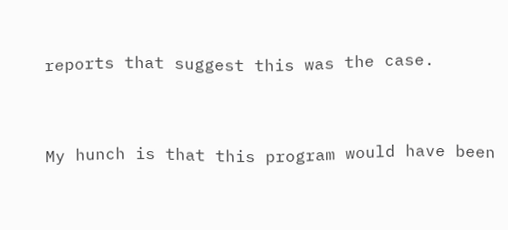reports that suggest this was the case.


My hunch is that this program would have been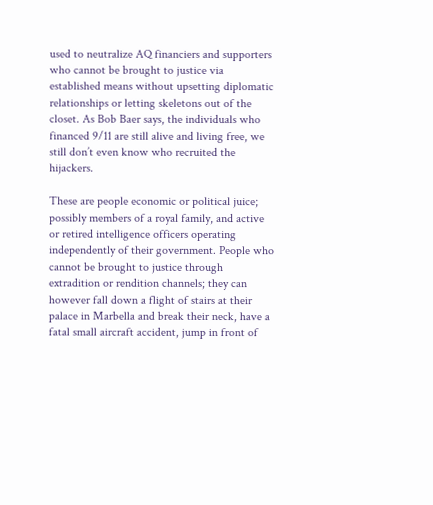used to neutralize AQ financiers and supporters who cannot be brought to justice via established means without upsetting diplomatic relationships or letting skeletons out of the closet. As Bob Baer says, the individuals who financed 9/11 are still alive and living free, we still don’t even know who recruited the hijackers.

These are people economic or political juice; possibly members of a royal family, and active or retired intelligence officers operating independently of their government. People who cannot be brought to justice through extradition or rendition channels; they can however fall down a flight of stairs at their palace in Marbella and break their neck, have a fatal small aircraft accident, jump in front of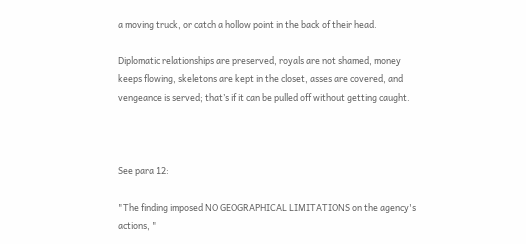a moving truck, or catch a hollow point in the back of their head.

Diplomatic relationships are preserved, royals are not shamed, money keeps flowing, skeletons are kept in the closet, asses are covered, and vengeance is served; that’s if it can be pulled off without getting caught.



See para 12:

"The finding imposed NO GEOGRAPHICAL LIMITATIONS on the agency's actions, "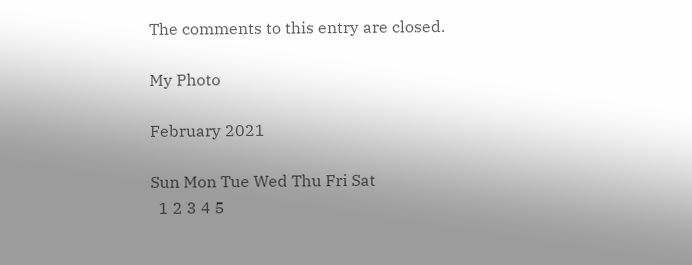The comments to this entry are closed.

My Photo

February 2021

Sun Mon Tue Wed Thu Fri Sat
  1 2 3 4 5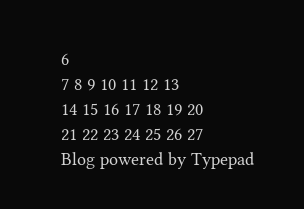6
7 8 9 10 11 12 13
14 15 16 17 18 19 20
21 22 23 24 25 26 27
Blog powered by Typepad